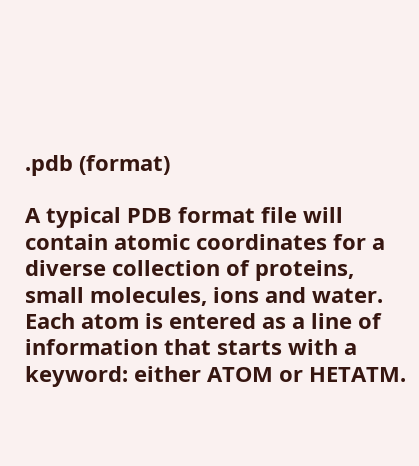.pdb (format)

A typical PDB format file will contain atomic coordinates for a diverse collection of proteins, small molecules, ions and water. Each atom is entered as a line of information that starts with a keyword: either ATOM or HETATM.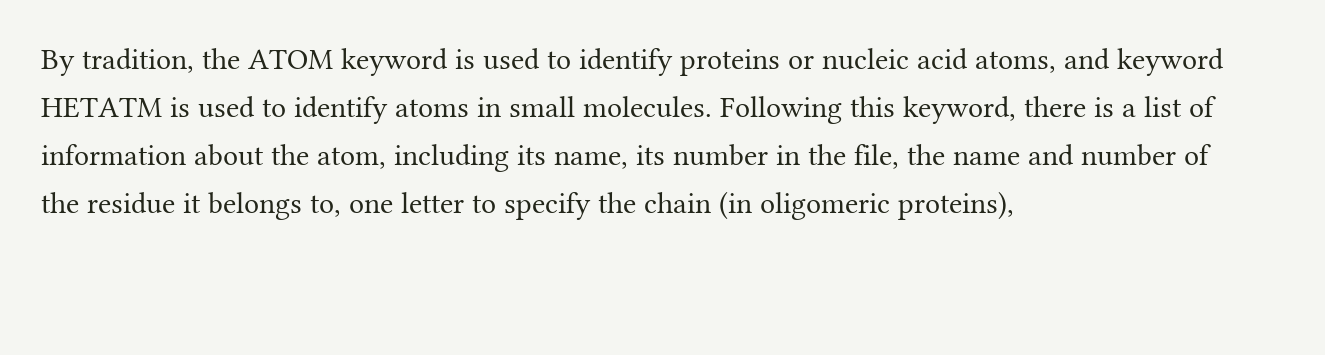By tradition, the ATOM keyword is used to identify proteins or nucleic acid atoms, and keyword HETATM is used to identify atoms in small molecules. Following this keyword, there is a list of information about the atom, including its name, its number in the file, the name and number of the residue it belongs to, one letter to specify the chain (in oligomeric proteins),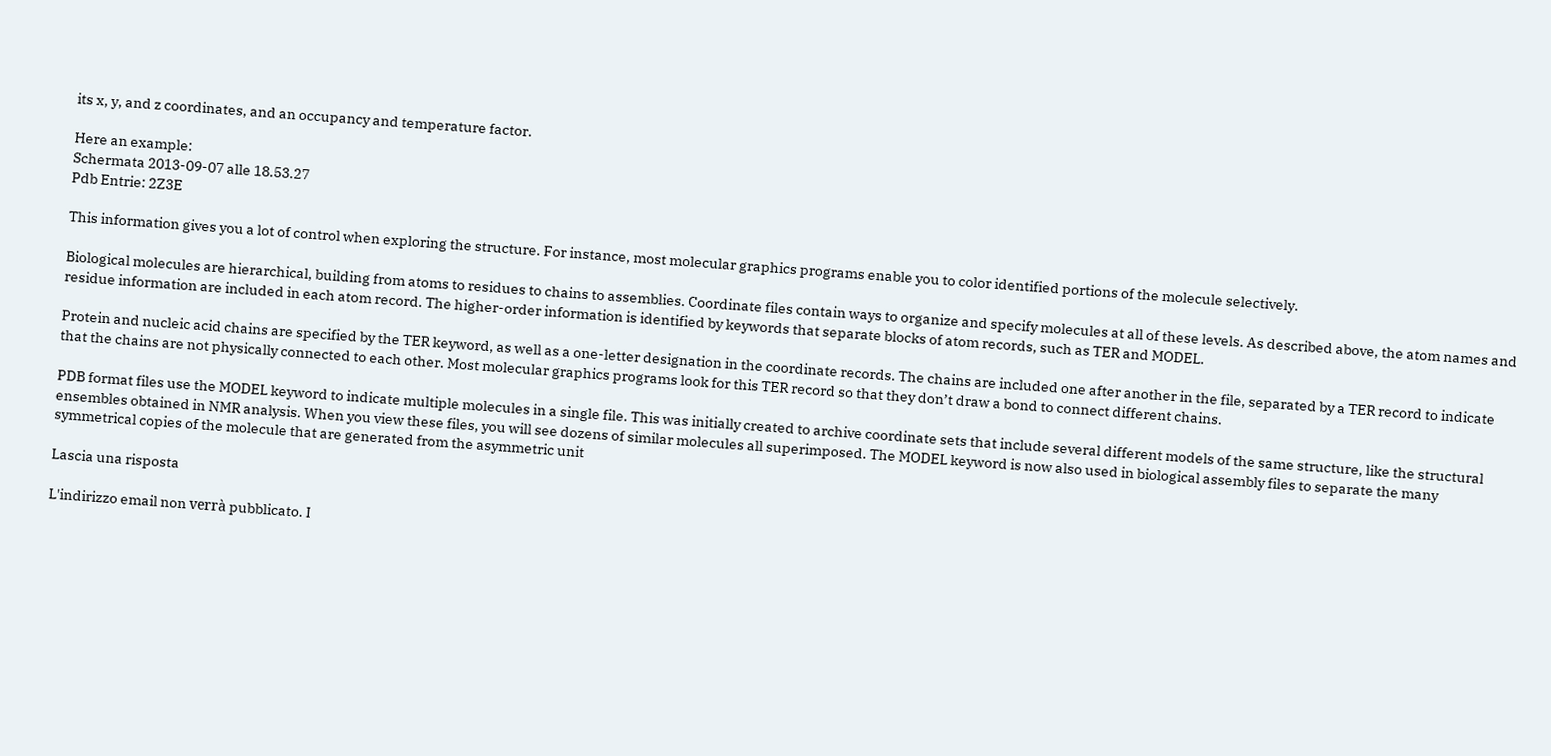its x, y, and z coordinates, and an occupancy and temperature factor.

Here an example:
Schermata 2013-09-07 alle 18.53.27
Pdb Entrie: 2Z3E

This information gives you a lot of control when exploring the structure. For instance, most molecular graphics programs enable you to color identified portions of the molecule selectively.

Biological molecules are hierarchical, building from atoms to residues to chains to assemblies. Coordinate files contain ways to organize and specify molecules at all of these levels. As described above, the atom names and residue information are included in each atom record. The higher-order information is identified by keywords that separate blocks of atom records, such as TER and MODEL.

Protein and nucleic acid chains are specified by the TER keyword, as well as a one-letter designation in the coordinate records. The chains are included one after another in the file, separated by a TER record to indicate that the chains are not physically connected to each other. Most molecular graphics programs look for this TER record so that they don’t draw a bond to connect different chains.

PDB format files use the MODEL keyword to indicate multiple molecules in a single file. This was initially created to archive coordinate sets that include several different models of the same structure, like the structural ensembles obtained in NMR analysis. When you view these files, you will see dozens of similar molecules all superimposed. The MODEL keyword is now also used in biological assembly files to separate the many symmetrical copies of the molecule that are generated from the asymmetric unit

Lascia una risposta

L'indirizzo email non verrà pubblicato. I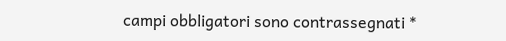campi obbligatori sono contrassegnati *